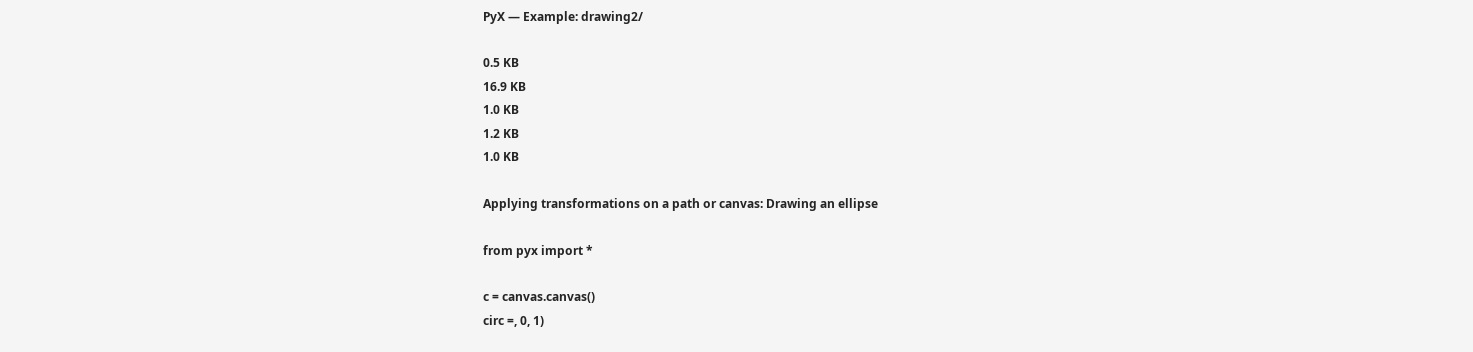PyX — Example: drawing2/

0.5 KB
16.9 KB
1.0 KB
1.2 KB
1.0 KB

Applying transformations on a path or canvas: Drawing an ellipse

from pyx import *

c = canvas.canvas()
circ =, 0, 1)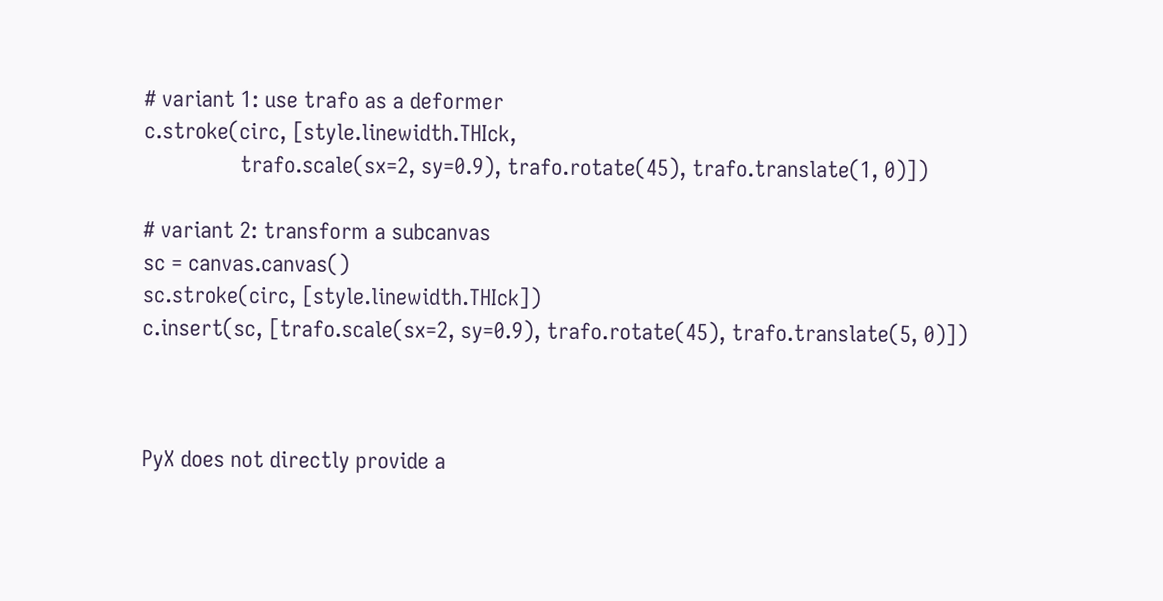# variant 1: use trafo as a deformer
c.stroke(circ, [style.linewidth.THIck,
                trafo.scale(sx=2, sy=0.9), trafo.rotate(45), trafo.translate(1, 0)])

# variant 2: transform a subcanvas
sc = canvas.canvas()
sc.stroke(circ, [style.linewidth.THIck])
c.insert(sc, [trafo.scale(sx=2, sy=0.9), trafo.rotate(45), trafo.translate(5, 0)])



PyX does not directly provide a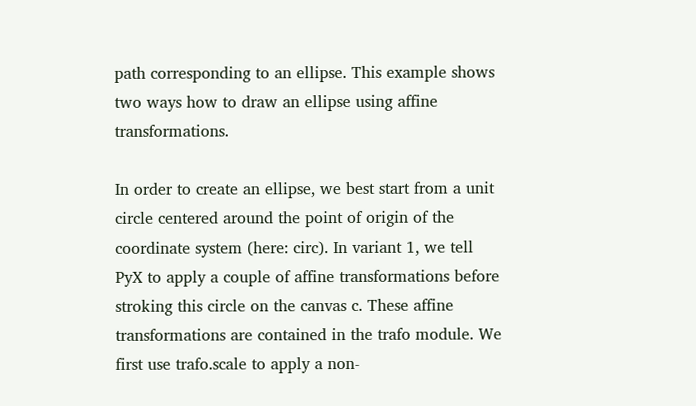path corresponding to an ellipse. This example shows two ways how to draw an ellipse using affine transformations.

In order to create an ellipse, we best start from a unit circle centered around the point of origin of the coordinate system (here: circ). In variant 1, we tell PyX to apply a couple of affine transformations before stroking this circle on the canvas c. These affine transformations are contained in the trafo module. We first use trafo.scale to apply a non-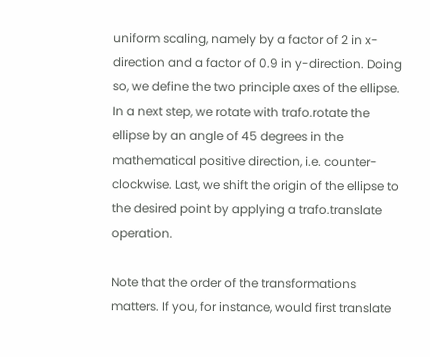uniform scaling, namely by a factor of 2 in x-direction and a factor of 0.9 in y-direction. Doing so, we define the two principle axes of the ellipse. In a next step, we rotate with trafo.rotate the ellipse by an angle of 45 degrees in the mathematical positive direction, i.e. counter-clockwise. Last, we shift the origin of the ellipse to the desired point by applying a trafo.translate operation.

Note that the order of the transformations matters. If you, for instance, would first translate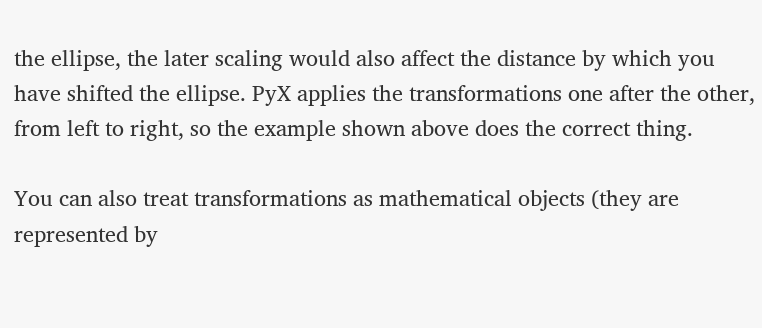the ellipse, the later scaling would also affect the distance by which you have shifted the ellipse. PyX applies the transformations one after the other, from left to right, so the example shown above does the correct thing.

You can also treat transformations as mathematical objects (they are represented by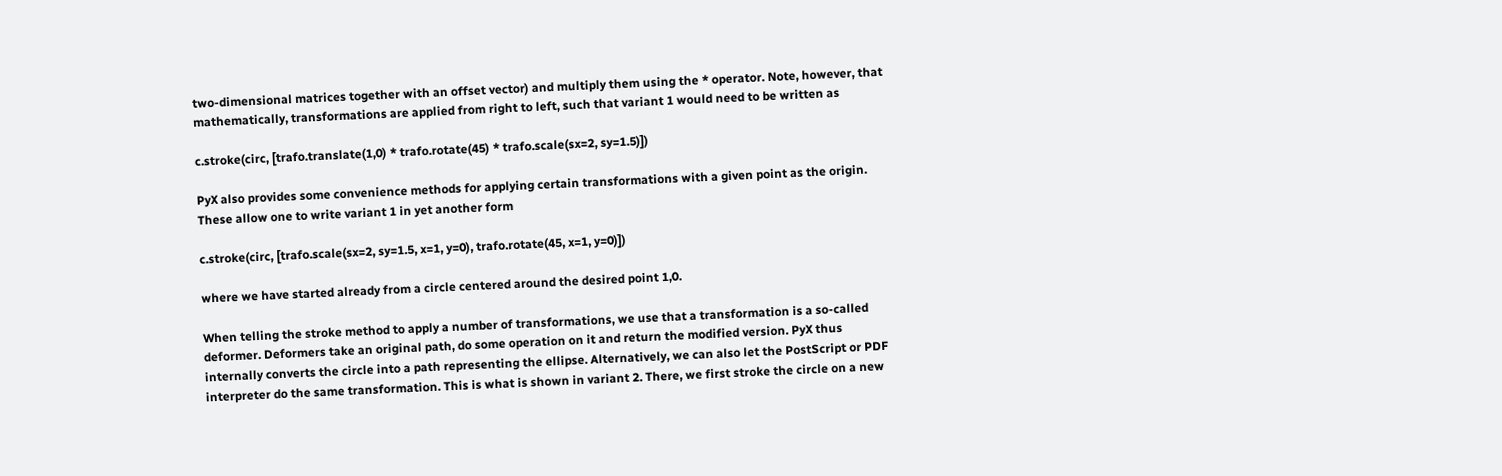two-dimensional matrices together with an offset vector) and multiply them using the * operator. Note, however, that mathematically, transformations are applied from right to left, such that variant 1 would need to be written as

c.stroke(circ, [trafo.translate(1,0) * trafo.rotate(45) * trafo.scale(sx=2, sy=1.5)])

PyX also provides some convenience methods for applying certain transformations with a given point as the origin. These allow one to write variant 1 in yet another form

c.stroke(circ, [trafo.scale(sx=2, sy=1.5, x=1, y=0), trafo.rotate(45, x=1, y=0)])

where we have started already from a circle centered around the desired point 1,0.

When telling the stroke method to apply a number of transformations, we use that a transformation is a so-called deformer. Deformers take an original path, do some operation on it and return the modified version. PyX thus internally converts the circle into a path representing the ellipse. Alternatively, we can also let the PostScript or PDF interpreter do the same transformation. This is what is shown in variant 2. There, we first stroke the circle on a new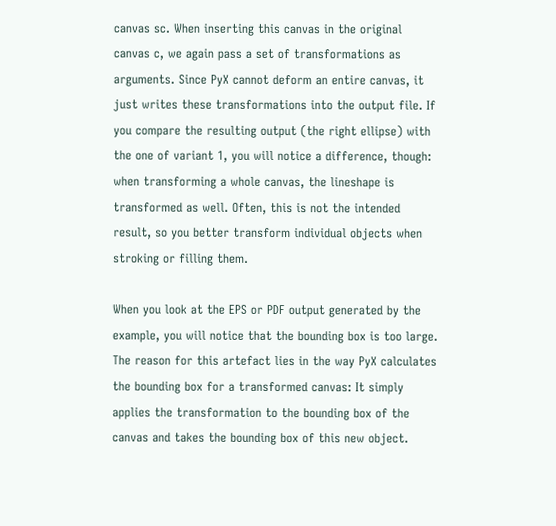canvas sc. When inserting this canvas in the original canvas c, we again pass a set of transformations as arguments. Since PyX cannot deform an entire canvas, it just writes these transformations into the output file. If you compare the resulting output (the right ellipse) with the one of variant 1, you will notice a difference, though: when transforming a whole canvas, the lineshape is transformed as well. Often, this is not the intended result, so you better transform individual objects when stroking or filling them.

When you look at the EPS or PDF output generated by the example, you will notice that the bounding box is too large. The reason for this artefact lies in the way PyX calculates the bounding box for a transformed canvas: It simply applies the transformation to the bounding box of the canvas and takes the bounding box of this new object.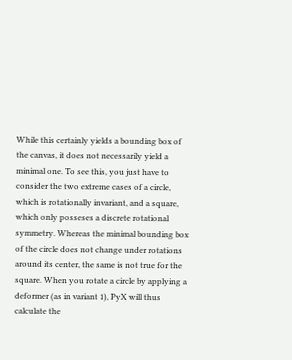While this certainly yields a bounding box of the canvas, it does not necessarily yield a minimal one. To see this, you just have to consider the two extreme cases of a circle, which is rotationally invariant, and a square, which only posseses a discrete rotational symmetry. Whereas the minimal bounding box of the circle does not change under rotations around its center, the same is not true for the square. When you rotate a circle by applying a deformer (as in variant 1), PyX will thus calculate the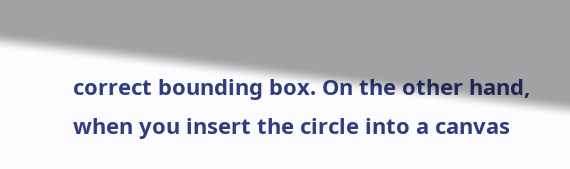correct bounding box. On the other hand, when you insert the circle into a canvas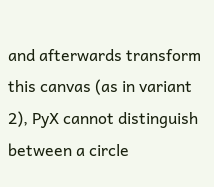and afterwards transform this canvas (as in variant 2), PyX cannot distinguish between a circle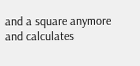and a square anymore and calculates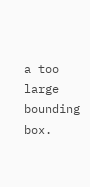a too large bounding box.